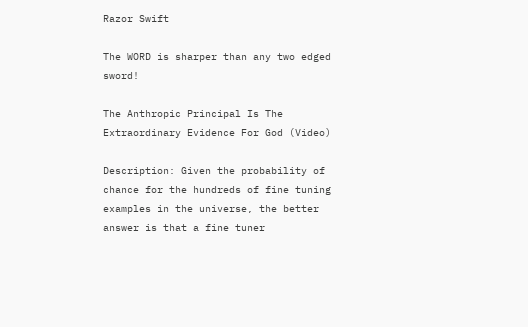Razor Swift

The WORD is sharper than any two edged sword!

The Anthropic Principal Is The Extraordinary Evidence For God (Video)

Description: Given the probability of chance for the hundreds of fine tuning examples in the universe, the better answer is that a fine tuner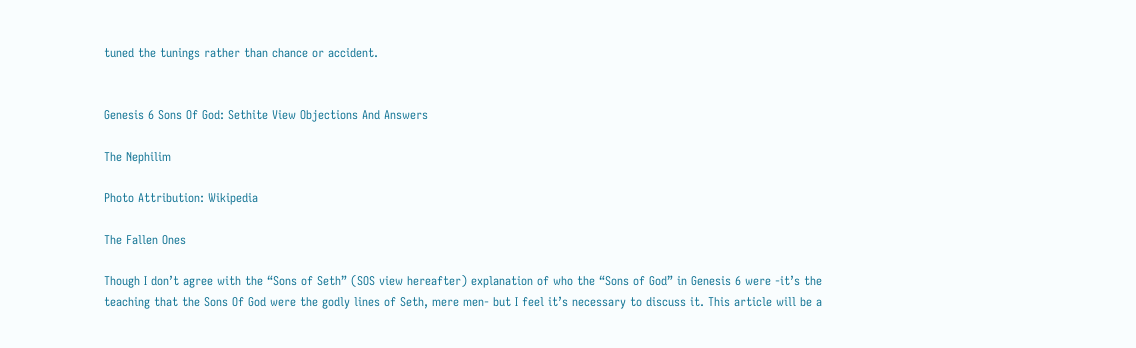tuned the tunings rather than chance or accident.


Genesis 6 Sons Of God: Sethite View Objections And Answers

The Nephilim

Photo Attribution: Wikipedia

The Fallen Ones

Though I don’t agree with the “Sons of Seth” (SOS view hereafter) explanation of who the “Sons of God” in Genesis 6 were -it’s the teaching that the Sons Of God were the godly lines of Seth, mere men- but I feel it’s necessary to discuss it. This article will be a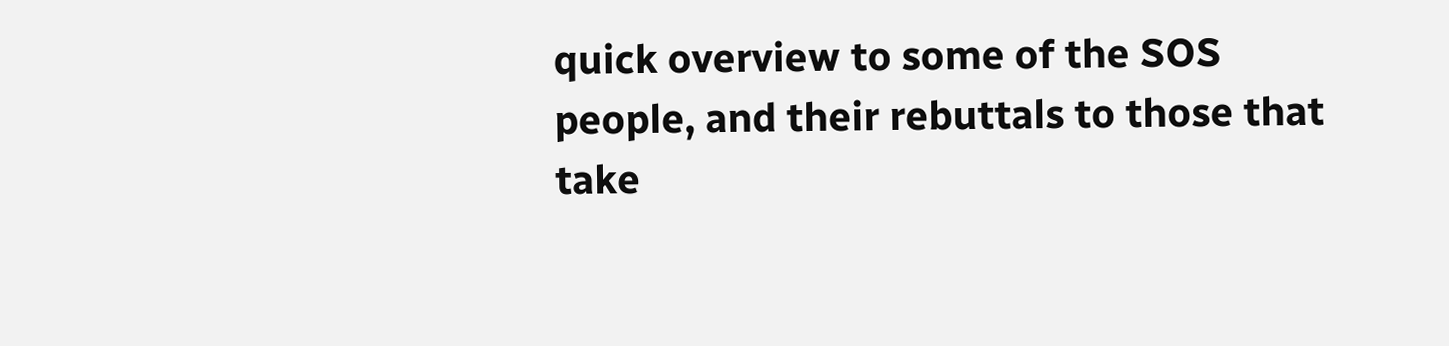quick overview to some of the SOS people, and their rebuttals to those that take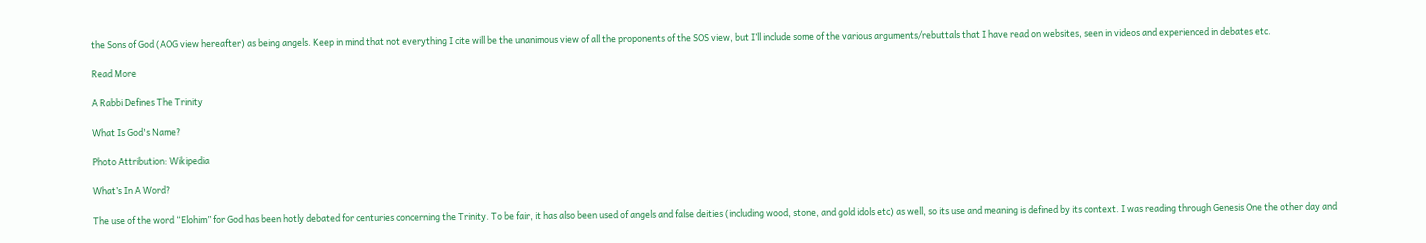the Sons of God (AOG view hereafter) as being angels. Keep in mind that not everything I cite will be the unanimous view of all the proponents of the SOS view, but I’ll include some of the various arguments/rebuttals that I have read on websites, seen in videos and experienced in debates etc.

Read More

A Rabbi Defines The Trinity

What Is God's Name?

Photo Attribution: Wikipedia

What’s In A Word?

The use of the word “Elohim” for God has been hotly debated for centuries concerning the Trinity. To be fair, it has also been used of angels and false deities (including wood, stone, and gold idols etc) as well, so its use and meaning is defined by its context. I was reading through Genesis One the other day and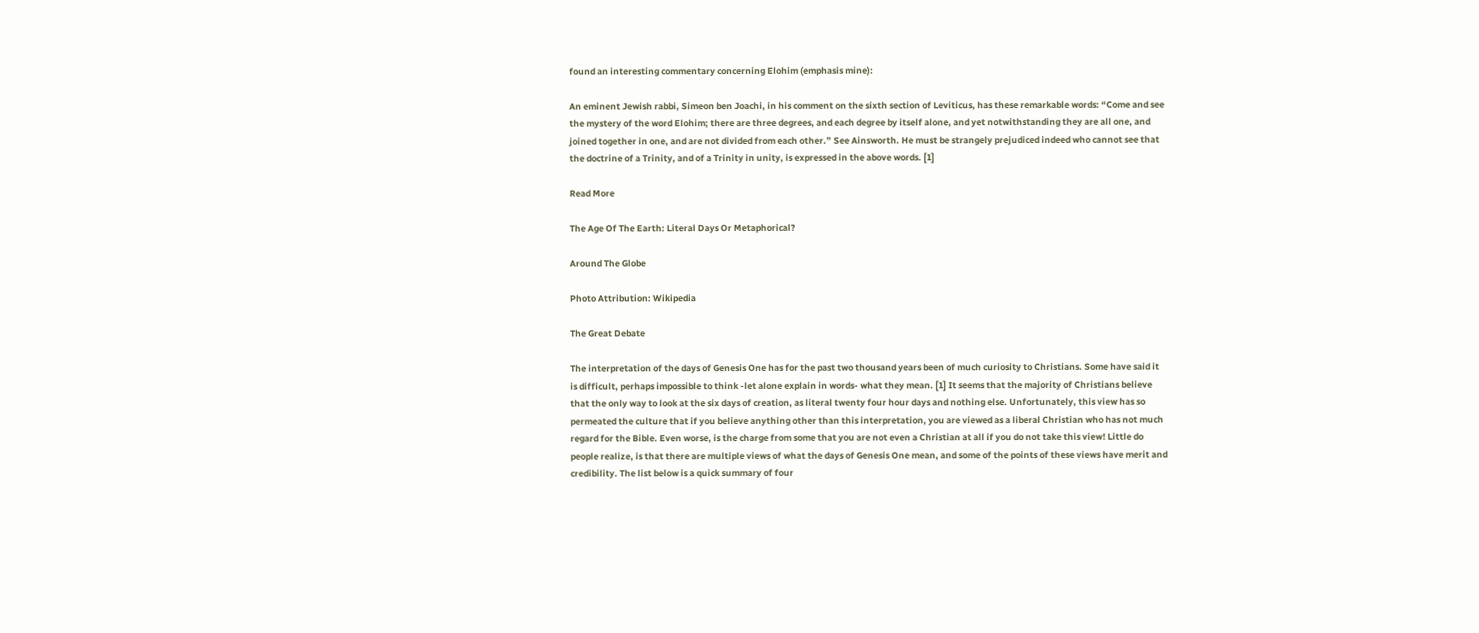found an interesting commentary concerning Elohim (emphasis mine):

An eminent Jewish rabbi, Simeon ben Joachi, in his comment on the sixth section of Leviticus, has these remarkable words: “Come and see the mystery of the word Elohim; there are three degrees, and each degree by itself alone, and yet notwithstanding they are all one, and joined together in one, and are not divided from each other.” See Ainsworth. He must be strangely prejudiced indeed who cannot see that the doctrine of a Trinity, and of a Trinity in unity, is expressed in the above words. [1]

Read More

The Age Of The Earth: Literal Days Or Metaphorical?

Around The Globe

Photo Attribution: Wikipedia

The Great Debate

The interpretation of the days of Genesis One has for the past two thousand years been of much curiosity to Christians. Some have said it is difficult, perhaps impossible to think -let alone explain in words- what they mean. [1] It seems that the majority of Christians believe that the only way to look at the six days of creation, as literal twenty four hour days and nothing else. Unfortunately, this view has so permeated the culture that if you believe anything other than this interpretation, you are viewed as a liberal Christian who has not much regard for the Bible. Even worse, is the charge from some that you are not even a Christian at all if you do not take this view! Little do people realize, is that there are multiple views of what the days of Genesis One mean, and some of the points of these views have merit and credibility. The list below is a quick summary of four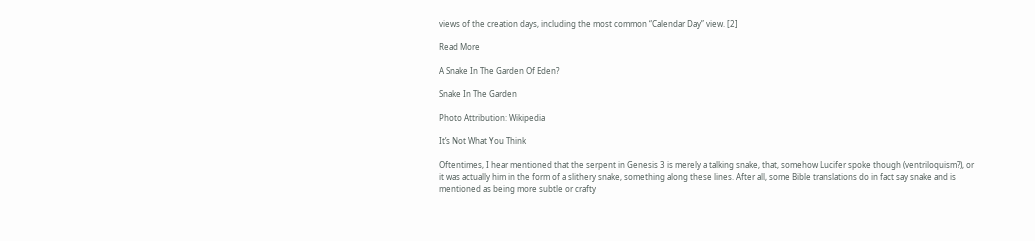views of the creation days, including the most common “Calendar Day” view. [2]

Read More

A Snake In The Garden Of Eden?

Snake In The Garden

Photo Attribution: Wikipedia

It’s Not What You Think

Oftentimes, I hear mentioned that the serpent in Genesis 3 is merely a talking snake, that, somehow Lucifer spoke though (ventriloquism?), or it was actually him in the form of a slithery snake, something along these lines. After all, some Bible translations do in fact say snake and is mentioned as being more subtle or crafty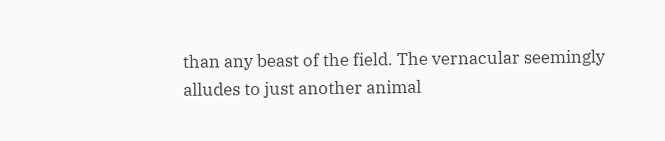than any beast of the field. The vernacular seemingly alludes to just another animal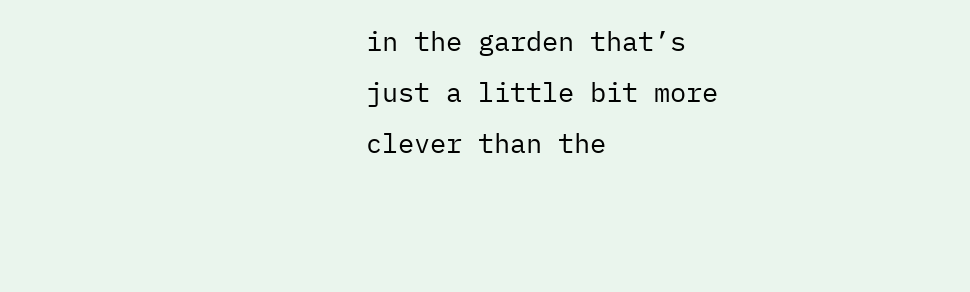in the garden that’s just a little bit more clever than the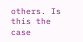others. Is this the case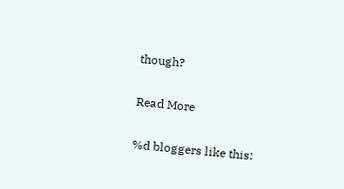though?

Read More

%d bloggers like this: